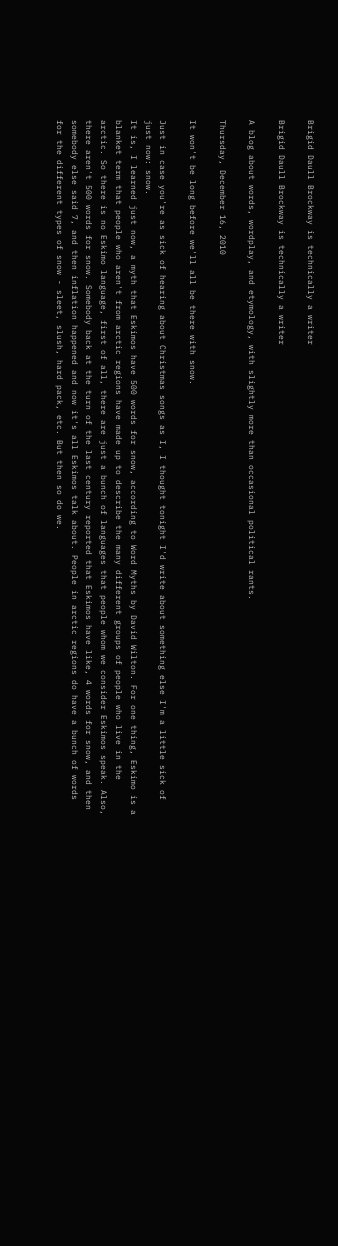Brigid Daull Brockway is technically a writer

Brigid Daull Brockway is technically a writer

A blog about words, wordplay, and etymology, with slightly more than occasional political rants.

Thursday, December 16, 2010

It won't be long before we'll all be there with snow.

Just in case you're as sick of hearing about Christmas songs as I, I thought tonight I'd write about something else I'm a little sick of just now: snow.
It is, I learned just now, a myth that Eskimos have 500 words for snow, according to Word Myths by David Wilton. For one thing, Eskimo is a blanket term that people who aren't from arctic regions have made up to describe the many different groups of people who live in the arctic. So there is no Eskimo language, first of all, there are just a bunch of languages that people whom we consider Eskimos speak. Also, there aren't 500 words for snow. Somebody back at the turn of the last century reported that Eskimos have like, 4 words for snow, and then somebody else said 7, and then inflation happened and now it's all Eskimos talk about. People in arctic regions do have a bunch of words for the different types of snow - sleet, slush, hard pack, etc. But then so do we.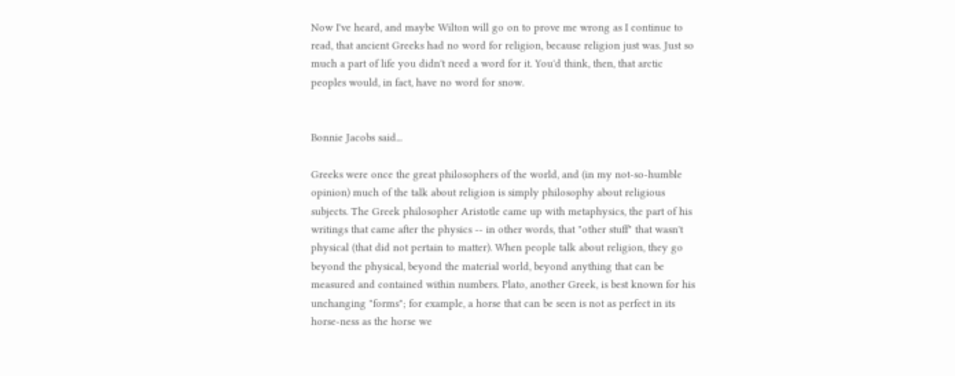Now I've heard, and maybe Wilton will go on to prove me wrong as I continue to read, that ancient Greeks had no word for religion, because religion just was. Just so much a part of life you didn't need a word for it. You'd think, then, that arctic peoples would, in fact, have no word for snow.


Bonnie Jacobs said...

Greeks were once the great philosophers of the world, and (in my not-so-humble opinion) much of the talk about religion is simply philosophy about religious subjects. The Greek philosopher Aristotle came up with metaphysics, the part of his writings that came after the physics -- in other words, that "other stuff" that wasn't physical (that did not pertain to matter). When people talk about religion, they go beyond the physical, beyond the material world, beyond anything that can be measured and contained within numbers. Plato, another Greek, is best known for his unchanging "forms"; for example, a horse that can be seen is not as perfect in its horse-ness as the horse we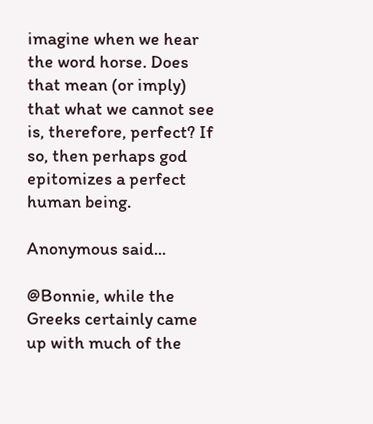imagine when we hear the word horse. Does that mean (or imply) that what we cannot see is, therefore, perfect? If so, then perhaps god epitomizes a perfect human being.

Anonymous said...

@Bonnie, while the Greeks certainly came up with much of the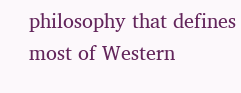philosophy that defines most of Western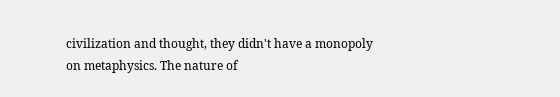civilization and thought, they didn't have a monopoly on metaphysics. The nature of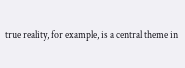true reality, for example, is a central theme in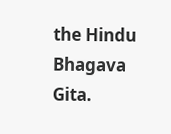the Hindu Bhagava Gita.